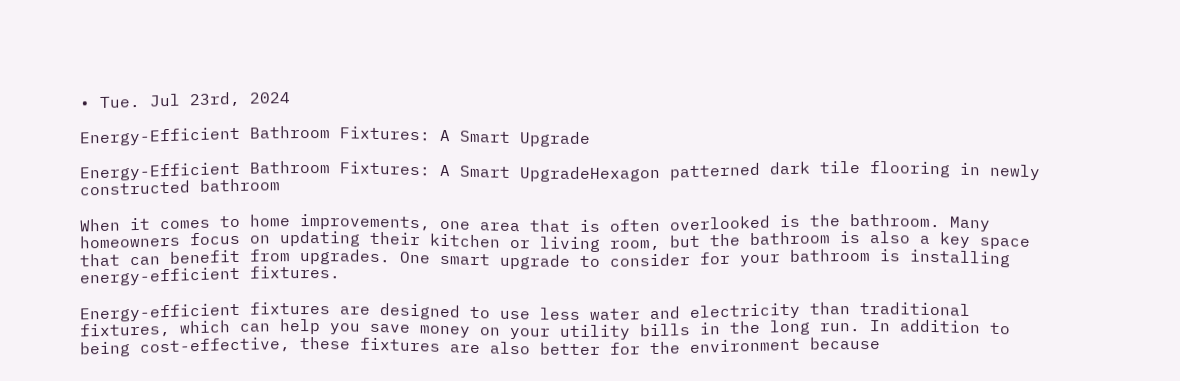• Tue. Jul 23rd, 2024

Energy-Efficient Bathroom Fixtures: A Smart Upgrade

Energy-Efficient Bathroom Fixtures: A Smart UpgradeHexagon patterned dark tile flooring in newly constructed bathroom

When it comes to home improvements, one area that is often overlooked is the bathroom. Many homeowners focus on updating their kitchen or living room, but the bathroom is also a key space that can benefit from upgrades. One smart upgrade to consider for your bathroom is installing energy-efficient fixtures.

Energy-efficient fixtures are designed to use less water and electricity than traditional fixtures, which can help you save money on your utility bills in the long run. In addition to being cost-effective, these fixtures are also better for the environment because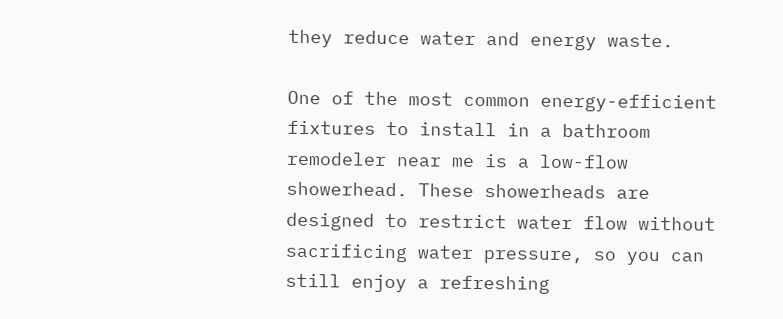they reduce water and energy waste.

One of the most common energy-efficient fixtures to install in a bathroom remodeler near me is a low-flow showerhead. These showerheads are designed to restrict water flow without sacrificing water pressure, so you can still enjoy a refreshing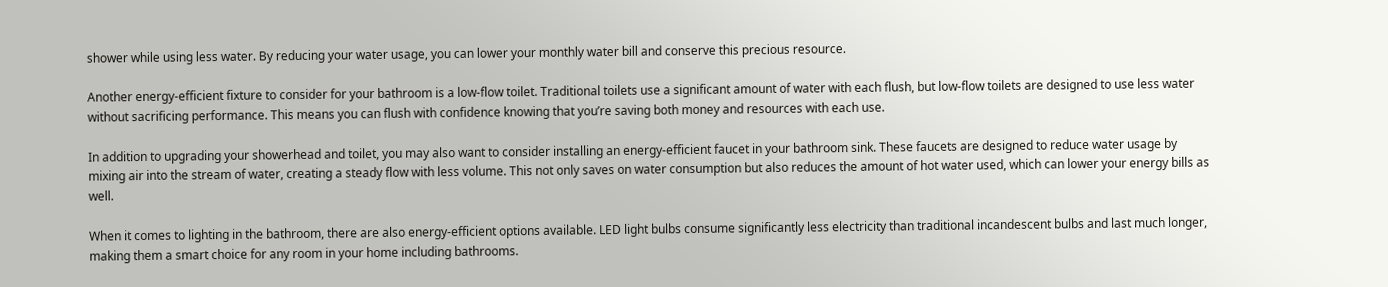shower while using less water. By reducing your water usage, you can lower your monthly water bill and conserve this precious resource.

Another energy-efficient fixture to consider for your bathroom is a low-flow toilet. Traditional toilets use a significant amount of water with each flush, but low-flow toilets are designed to use less water without sacrificing performance. This means you can flush with confidence knowing that you’re saving both money and resources with each use.

In addition to upgrading your showerhead and toilet, you may also want to consider installing an energy-efficient faucet in your bathroom sink. These faucets are designed to reduce water usage by mixing air into the stream of water, creating a steady flow with less volume. This not only saves on water consumption but also reduces the amount of hot water used, which can lower your energy bills as well.

When it comes to lighting in the bathroom, there are also energy-efficient options available. LED light bulbs consume significantly less electricity than traditional incandescent bulbs and last much longer, making them a smart choice for any room in your home including bathrooms.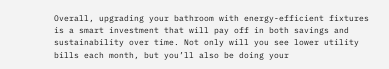Overall, upgrading your bathroom with energy-efficient fixtures is a smart investment that will pay off in both savings and sustainability over time. Not only will you see lower utility bills each month, but you’ll also be doing your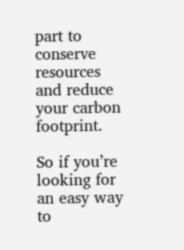part to conserve resources and reduce your carbon footprint.

So if you’re looking for an easy way to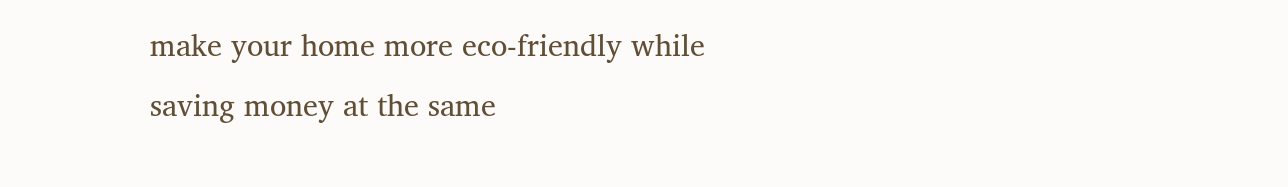make your home more eco-friendly while saving money at the same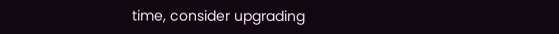time, consider upgrading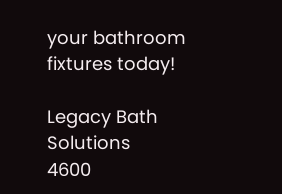your bathroom fixtures today!

Legacy Bath Solutions
4600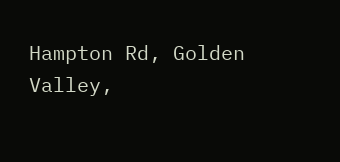Hampton Rd, Golden Valley,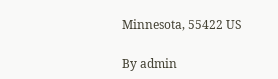Minnesota, 55422 US

By admin